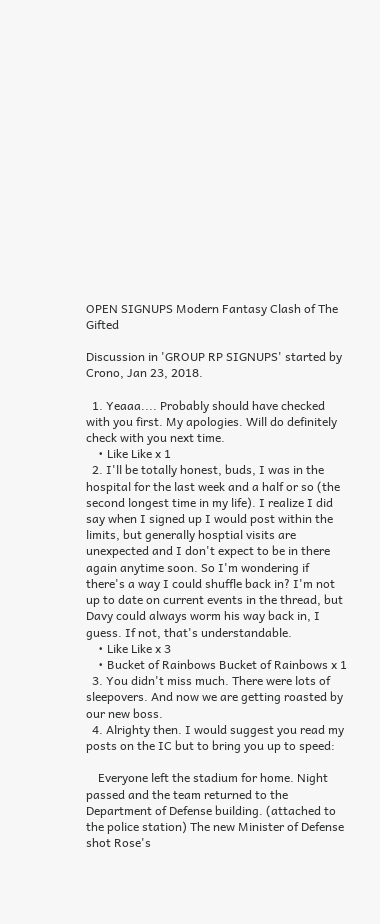OPEN SIGNUPS Modern Fantasy Clash of The Gifted

Discussion in 'GROUP RP SIGNUPS' started by Crono, Jan 23, 2018.

  1. Yeaaa.... Probably should have checked with you first. My apologies. Will do definitely check with you next time.
    • Like Like x 1
  2. I'll be totally honest, buds, I was in the hospital for the last week and a half or so (the second longest time in my life). I realize I did say when I signed up I would post within the limits, but generally hosptial visits are unexpected and I don't expect to be in there again anytime soon. So I'm wondering if there's a way I could shuffle back in? I'm not up to date on current events in the thread, but Davy could always worm his way back in, I guess. If not, that's understandable.
    • Like Like x 3
    • Bucket of Rainbows Bucket of Rainbows x 1
  3. You didn't miss much. There were lots of sleepovers. And now we are getting roasted by our new boss.
  4. Alrighty then. I would suggest you read my posts on the IC but to bring you up to speed:

    Everyone left the stadium for home. Night passed and the team returned to the Department of Defense building. (attached to the police station) The new Minister of Defense shot Rose's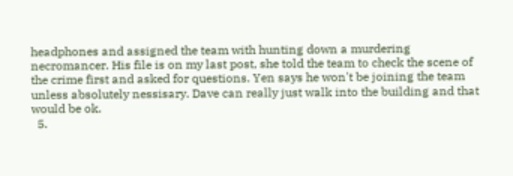headphones and assigned the team with hunting down a murdering necromancer. His file is on my last post, she told the team to check the scene of the crime first and asked for questions. Yen says he won't be joining the team unless absolutely nessisary. Dave can really just walk into the building and that would be ok.
  5.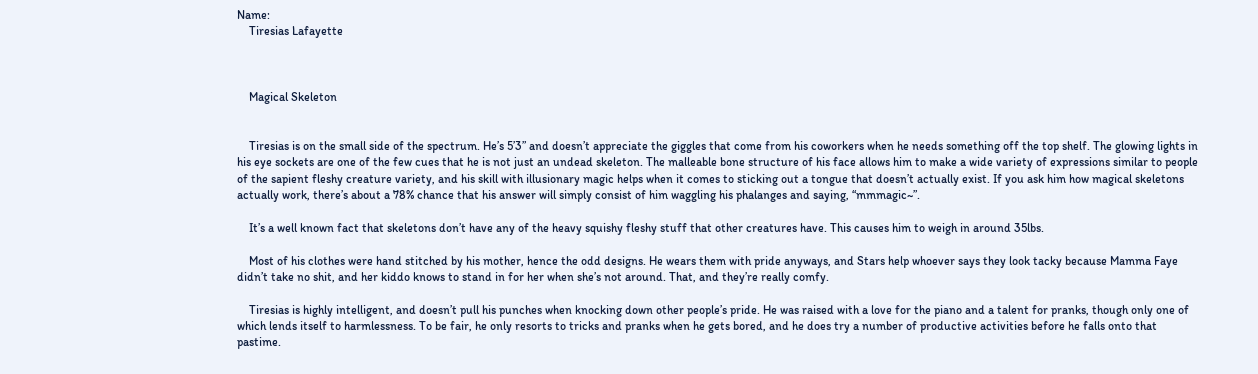Name:
    Tiresias Lafayette



    Magical Skeleton


    Tiresias is on the small side of the spectrum. He’s 5’3” and doesn’t appreciate the giggles that come from his coworkers when he needs something off the top shelf. The glowing lights in his eye sockets are one of the few cues that he is not just an undead skeleton. The malleable bone structure of his face allows him to make a wide variety of expressions similar to people of the sapient fleshy creature variety, and his skill with illusionary magic helps when it comes to sticking out a tongue that doesn’t actually exist. If you ask him how magical skeletons actually work, there’s about a 78% chance that his answer will simply consist of him waggling his phalanges and saying, “mmmagic~”.

    It’s a well known fact that skeletons don’t have any of the heavy squishy fleshy stuff that other creatures have. This causes him to weigh in around 35lbs.

    Most of his clothes were hand stitched by his mother, hence the odd designs. He wears them with pride anyways, and Stars help whoever says they look tacky because Mamma Faye didn’t take no shit, and her kiddo knows to stand in for her when she’s not around. That, and they’re really comfy.

    Tiresias is highly intelligent, and doesn’t pull his punches when knocking down other people’s pride. He was raised with a love for the piano and a talent for pranks, though only one of which lends itself to harmlessness. To be fair, he only resorts to tricks and pranks when he gets bored, and he does try a number of productive activities before he falls onto that pastime.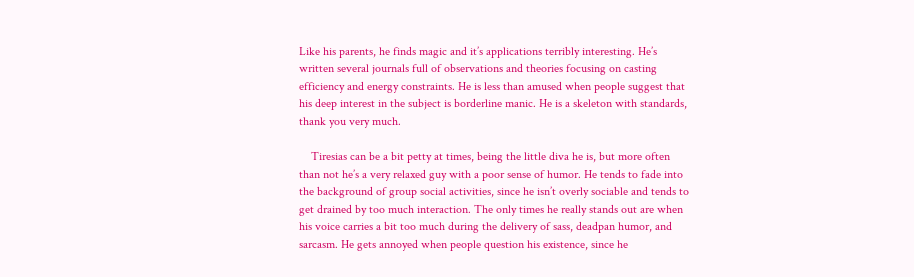Like his parents, he finds magic and it’s applications terribly interesting. He’s written several journals full of observations and theories focusing on casting efficiency and energy constraints. He is less than amused when people suggest that his deep interest in the subject is borderline manic. He is a skeleton with standards, thank you very much.

    Tiresias can be a bit petty at times, being the little diva he is, but more often than not he’s a very relaxed guy with a poor sense of humor. He tends to fade into the background of group social activities, since he isn’t overly sociable and tends to get drained by too much interaction. The only times he really stands out are when his voice carries a bit too much during the delivery of sass, deadpan humor, and sarcasm. He gets annoyed when people question his existence, since he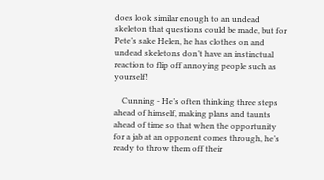does look similar enough to an undead skeleton that questions could be made, but for Pete’s sake Helen, he has clothes on and undead skeletons don’t have an instinctual reaction to flip off annoying people such as yourself!

    Cunning - He’s often thinking three steps ahead of himself, making plans and taunts ahead of time so that when the opportunity for a jab at an opponent comes through, he’s ready to throw them off their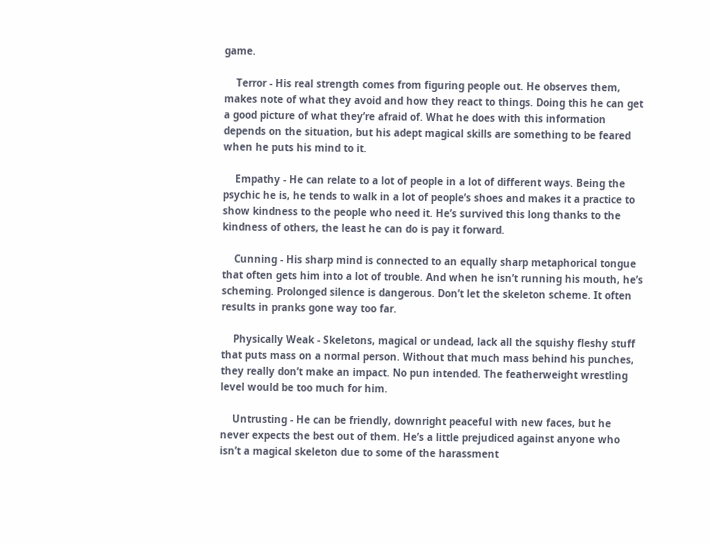game.

    Terror - His real strength comes from figuring people out. He observes them, makes note of what they avoid and how they react to things. Doing this he can get a good picture of what they’re afraid of. What he does with this information depends on the situation, but his adept magical skills are something to be feared when he puts his mind to it.

    Empathy - He can relate to a lot of people in a lot of different ways. Being the psychic he is, he tends to walk in a lot of people’s shoes and makes it a practice to show kindness to the people who need it. He’s survived this long thanks to the kindness of others, the least he can do is pay it forward.

    Cunning - His sharp mind is connected to an equally sharp metaphorical tongue that often gets him into a lot of trouble. And when he isn’t running his mouth, he’s scheming. Prolonged silence is dangerous. Don’t let the skeleton scheme. It often results in pranks gone way too far.

    Physically Weak - Skeletons, magical or undead, lack all the squishy fleshy stuff that puts mass on a normal person. Without that much mass behind his punches, they really don’t make an impact. No pun intended. The featherweight wrestling level would be too much for him.

    Untrusting - He can be friendly, downright peaceful with new faces, but he never expects the best out of them. He’s a little prejudiced against anyone who isn’t a magical skeleton due to some of the harassment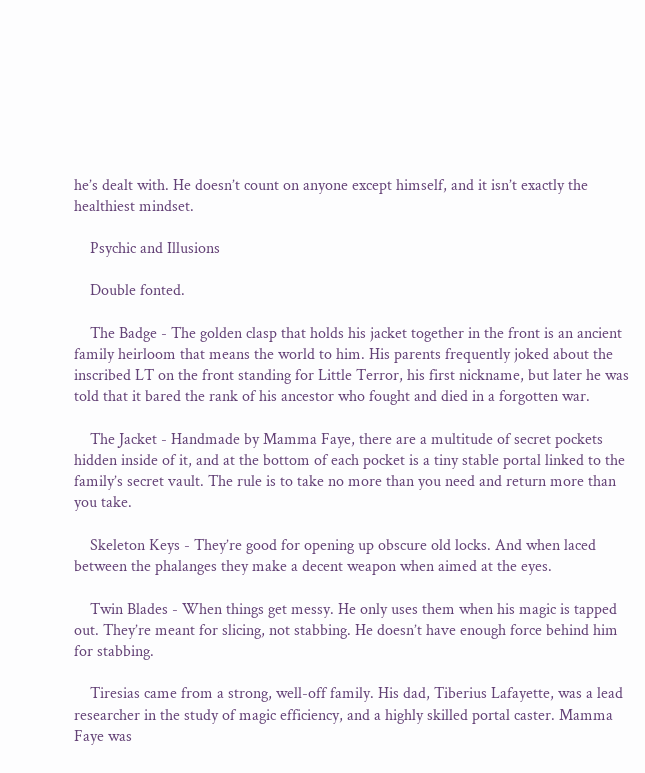he’s dealt with. He doesn’t count on anyone except himself, and it isn’t exactly the healthiest mindset.

    Psychic and Illusions

    Double fonted.

    The Badge - The golden clasp that holds his jacket together in the front is an ancient family heirloom that means the world to him. His parents frequently joked about the inscribed LT on the front standing for Little Terror, his first nickname, but later he was told that it bared the rank of his ancestor who fought and died in a forgotten war.

    The Jacket - Handmade by Mamma Faye, there are a multitude of secret pockets hidden inside of it, and at the bottom of each pocket is a tiny stable portal linked to the family’s secret vault. The rule is to take no more than you need and return more than you take.

    Skeleton Keys - They’re good for opening up obscure old locks. And when laced between the phalanges they make a decent weapon when aimed at the eyes.

    Twin Blades - When things get messy. He only uses them when his magic is tapped out. They’re meant for slicing, not stabbing. He doesn’t have enough force behind him for stabbing.

    Tiresias came from a strong, well-off family. His dad, Tiberius Lafayette, was a lead researcher in the study of magic efficiency, and a highly skilled portal caster. Mamma Faye was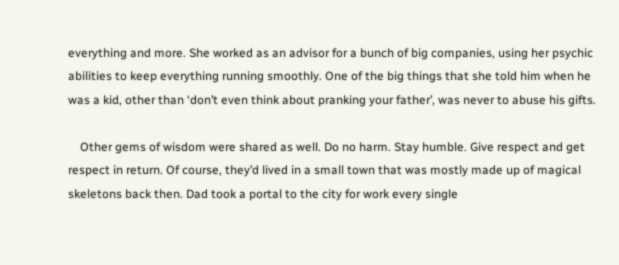everything and more. She worked as an advisor for a bunch of big companies, using her psychic abilities to keep everything running smoothly. One of the big things that she told him when he was a kid, other than ‘don’t even think about pranking your father’, was never to abuse his gifts.

    Other gems of wisdom were shared as well. Do no harm. Stay humble. Give respect and get respect in return. Of course, they’d lived in a small town that was mostly made up of magical skeletons back then. Dad took a portal to the city for work every single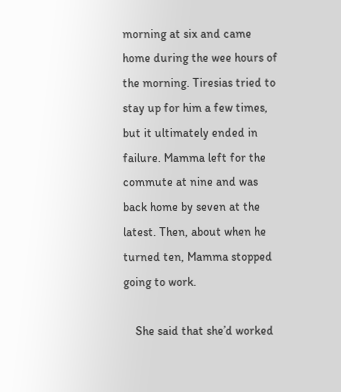morning at six and came home during the wee hours of the morning. Tiresias tried to stay up for him a few times, but it ultimately ended in failure. Mamma left for the commute at nine and was back home by seven at the latest. Then, about when he turned ten, Mamma stopped going to work.

    She said that she’d worked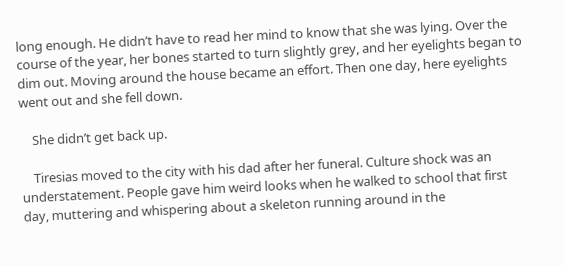long enough. He didn’t have to read her mind to know that she was lying. Over the course of the year, her bones started to turn slightly grey, and her eyelights began to dim out. Moving around the house became an effort. Then one day, here eyelights went out and she fell down.

    She didn’t get back up.

    Tiresias moved to the city with his dad after her funeral. Culture shock was an understatement. People gave him weird looks when he walked to school that first day, muttering and whispering about a skeleton running around in the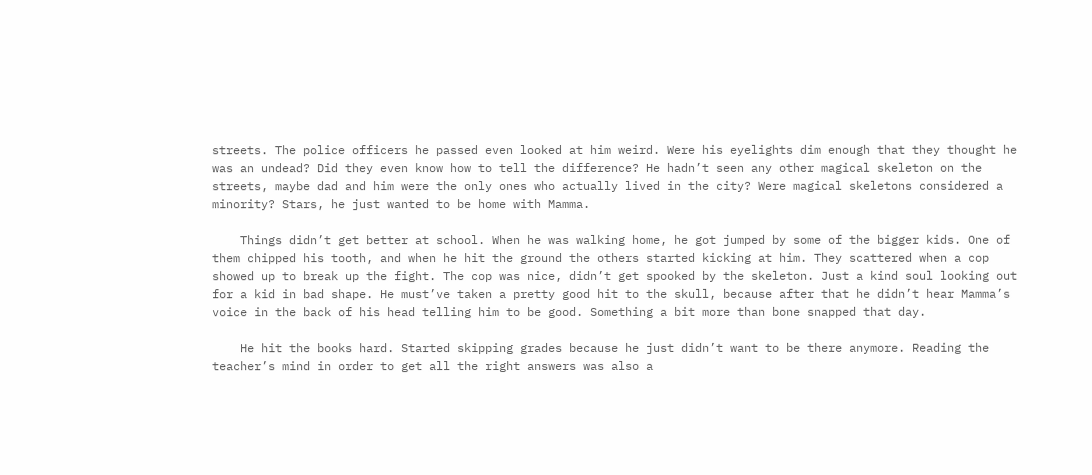streets. The police officers he passed even looked at him weird. Were his eyelights dim enough that they thought he was an undead? Did they even know how to tell the difference? He hadn’t seen any other magical skeleton on the streets, maybe dad and him were the only ones who actually lived in the city? Were magical skeletons considered a minority? Stars, he just wanted to be home with Mamma.

    Things didn’t get better at school. When he was walking home, he got jumped by some of the bigger kids. One of them chipped his tooth, and when he hit the ground the others started kicking at him. They scattered when a cop showed up to break up the fight. The cop was nice, didn’t get spooked by the skeleton. Just a kind soul looking out for a kid in bad shape. He must’ve taken a pretty good hit to the skull, because after that he didn’t hear Mamma’s voice in the back of his head telling him to be good. Something a bit more than bone snapped that day.

    He hit the books hard. Started skipping grades because he just didn’t want to be there anymore. Reading the teacher’s mind in order to get all the right answers was also a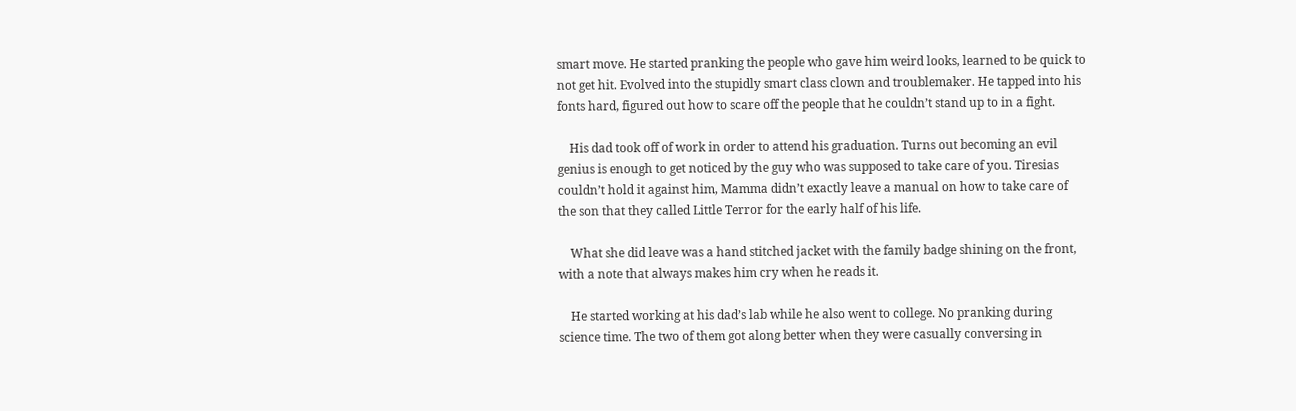smart move. He started pranking the people who gave him weird looks, learned to be quick to not get hit. Evolved into the stupidly smart class clown and troublemaker. He tapped into his fonts hard, figured out how to scare off the people that he couldn’t stand up to in a fight.

    His dad took off of work in order to attend his graduation. Turns out becoming an evil genius is enough to get noticed by the guy who was supposed to take care of you. Tiresias couldn’t hold it against him, Mamma didn’t exactly leave a manual on how to take care of the son that they called Little Terror for the early half of his life.

    What she did leave was a hand stitched jacket with the family badge shining on the front, with a note that always makes him cry when he reads it.

    He started working at his dad’s lab while he also went to college. No pranking during science time. The two of them got along better when they were casually conversing in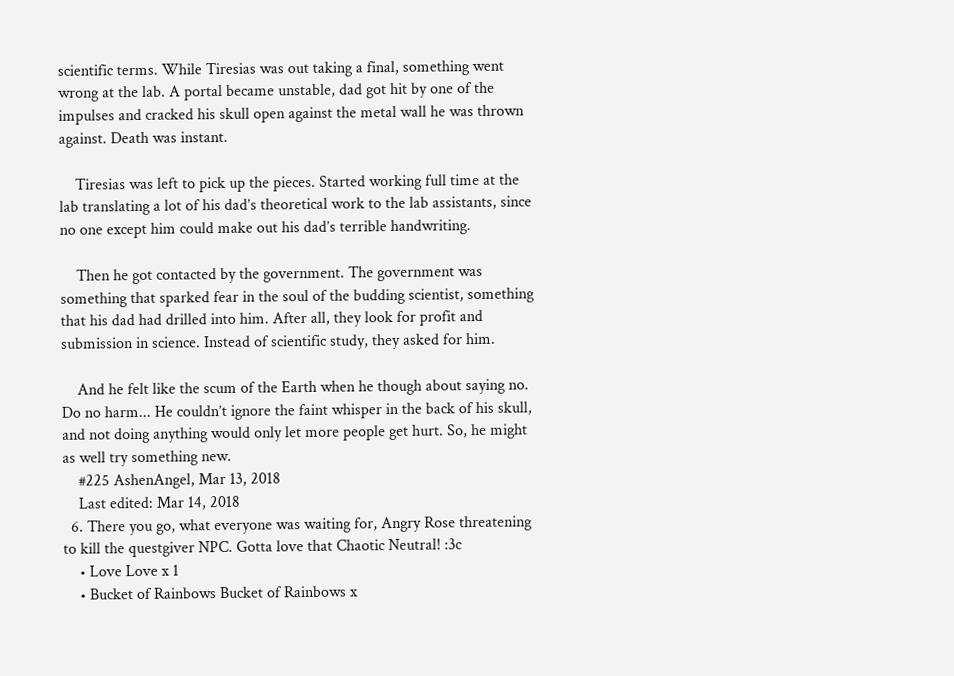scientific terms. While Tiresias was out taking a final, something went wrong at the lab. A portal became unstable, dad got hit by one of the impulses and cracked his skull open against the metal wall he was thrown against. Death was instant.

    Tiresias was left to pick up the pieces. Started working full time at the lab translating a lot of his dad’s theoretical work to the lab assistants, since no one except him could make out his dad’s terrible handwriting.

    Then he got contacted by the government. The government was something that sparked fear in the soul of the budding scientist, something that his dad had drilled into him. After all, they look for profit and submission in science. Instead of scientific study, they asked for him.

    And he felt like the scum of the Earth when he though about saying no. Do no harm... He couldn’t ignore the faint whisper in the back of his skull, and not doing anything would only let more people get hurt. So, he might as well try something new.
    #225 AshenAngel, Mar 13, 2018
    Last edited: Mar 14, 2018
  6. There you go, what everyone was waiting for, Angry Rose threatening to kill the questgiver NPC. Gotta love that Chaotic Neutral! :3c
    • Love Love x 1
    • Bucket of Rainbows Bucket of Rainbows x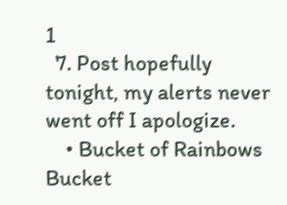1
  7. Post hopefully tonight, my alerts never went off I apologize.
    • Bucket of Rainbows Bucket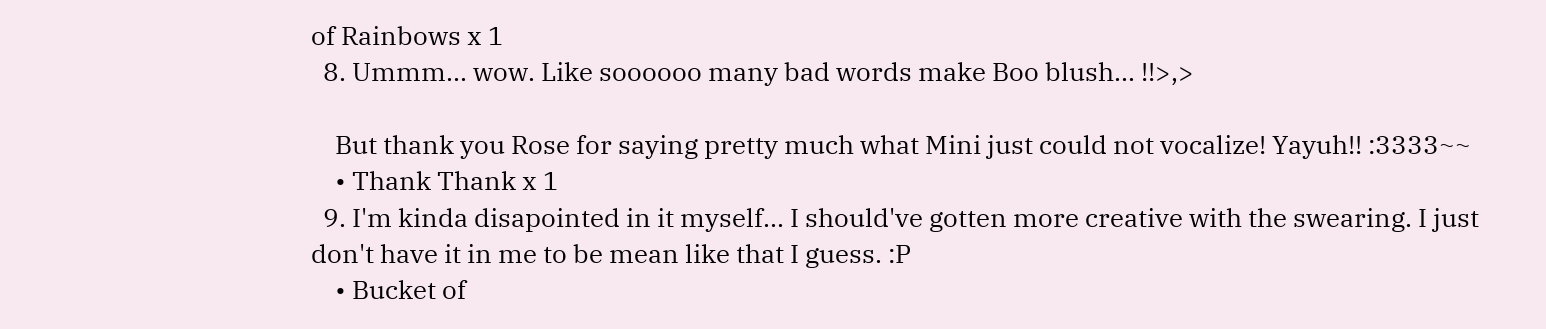of Rainbows x 1
  8. Ummm... wow. Like soooooo many bad words make Boo blush... !!>,>

    But thank you Rose for saying pretty much what Mini just could not vocalize! Yayuh!! :3333~~
    • Thank Thank x 1
  9. I'm kinda disapointed in it myself... I should've gotten more creative with the swearing. I just don't have it in me to be mean like that I guess. :P
    • Bucket of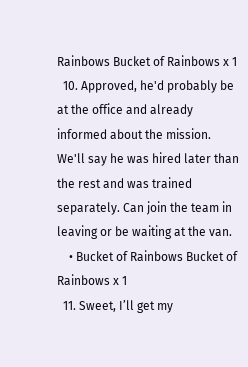Rainbows Bucket of Rainbows x 1
  10. Approved, he'd probably be at the office and already informed about the mission. We'll say he was hired later than the rest and was trained separately. Can join the team in leaving or be waiting at the van.
    • Bucket of Rainbows Bucket of Rainbows x 1
  11. Sweet, I’ll get my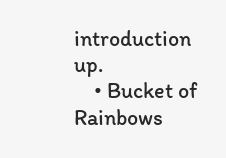introduction up.
    • Bucket of Rainbows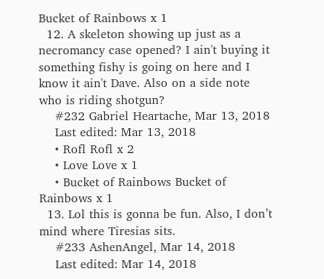Bucket of Rainbows x 1
  12. A skeleton showing up just as a necromancy case opened? I ain't buying it something fishy is going on here and I know it ain't Dave. Also on a side note who is riding shotgun?
    #232 Gabriel Heartache, Mar 13, 2018
    Last edited: Mar 13, 2018
    • Rofl Rofl x 2
    • Love Love x 1
    • Bucket of Rainbows Bucket of Rainbows x 1
  13. Lol this is gonna be fun. Also, I don’t mind where Tiresias sits.
    #233 AshenAngel, Mar 14, 2018
    Last edited: Mar 14, 2018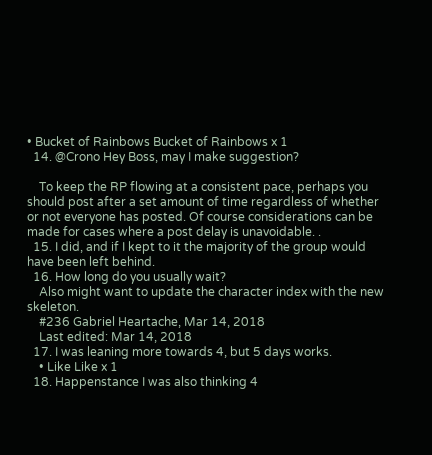• Bucket of Rainbows Bucket of Rainbows x 1
  14. @Crono Hey Boss, may I make suggestion?

    To keep the RP flowing at a consistent pace, perhaps you should post after a set amount of time regardless of whether or not everyone has posted. Of course considerations can be made for cases where a post delay is unavoidable. .
  15. I did, and if I kept to it the majority of the group would have been left behind.
  16. How long do you usually wait?
    Also might want to update the character index with the new skeleton.
    #236 Gabriel Heartache, Mar 14, 2018
    Last edited: Mar 14, 2018
  17. I was leaning more towards 4, but 5 days works.
    • Like Like x 1
  18. Happenstance I was also thinking 4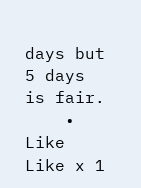days but 5 days is fair.
    • Like Like x 1